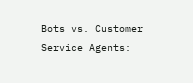Bots vs. Customer Service Agents: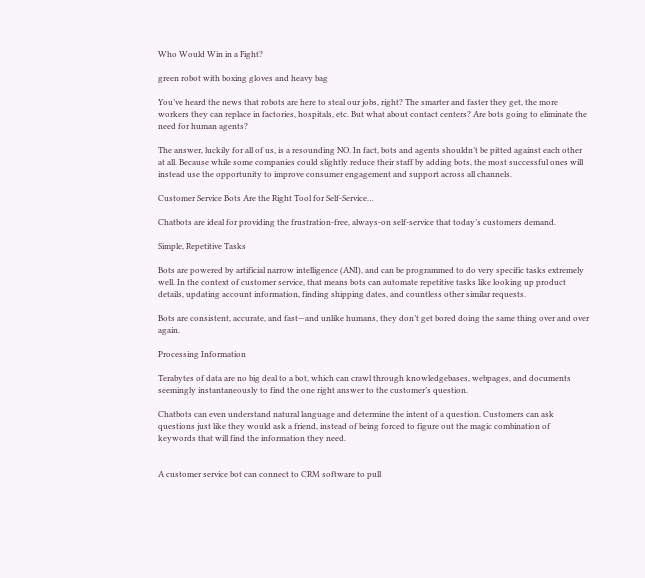Who Would Win in a Fight?

green robot with boxing gloves and heavy bag

You’ve heard the news that robots are here to steal our jobs, right? The smarter and faster they get, the more workers they can replace in factories, hospitals, etc. But what about contact centers? Are bots going to eliminate the need for human agents?

The answer, luckily for all of us, is a resounding NO. In fact, bots and agents shouldn’t be pitted against each other at all. Because while some companies could slightly reduce their staff by adding bots, the most successful ones will instead use the opportunity to improve consumer engagement and support across all channels.

Customer Service Bots Are the Right Tool for Self-Service…

Chatbots are ideal for providing the frustration-free, always-on self-service that today’s customers demand.

Simple, Repetitive Tasks

Bots are powered by artificial narrow intelligence (ANI), and can be programmed to do very specific tasks extremely well. In the context of customer service, that means bots can automate repetitive tasks like looking up product details, updating account information, finding shipping dates, and countless other similar requests.

Bots are consistent, accurate, and fast—and unlike humans, they don’t get bored doing the same thing over and over again.

Processing Information

Terabytes of data are no big deal to a bot, which can crawl through knowledgebases, webpages, and documents seemingly instantaneously to find the one right answer to the customer’s question.

Chatbots can even understand natural language and determine the intent of a question. Customers can ask questions just like they would ask a friend, instead of being forced to figure out the magic combination of keywords that will find the information they need.


A customer service bot can connect to CRM software to pull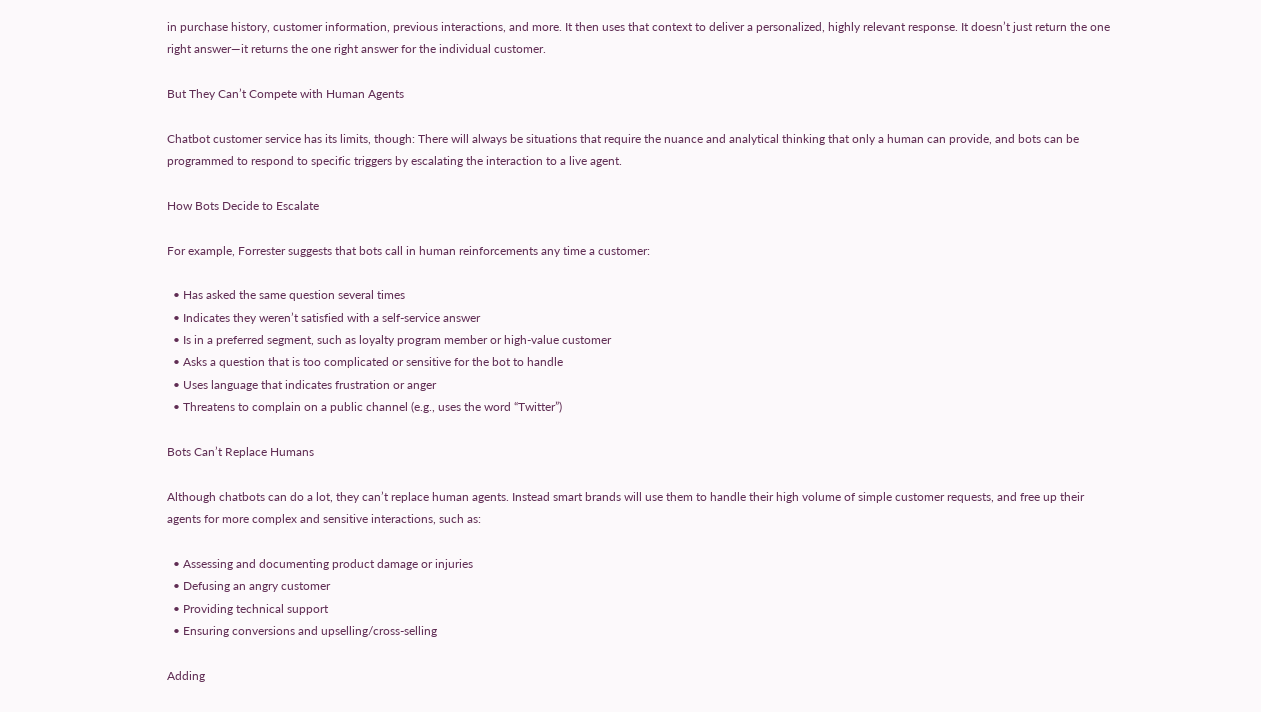in purchase history, customer information, previous interactions, and more. It then uses that context to deliver a personalized, highly relevant response. It doesn’t just return the one right answer—it returns the one right answer for the individual customer.

But They Can’t Compete with Human Agents

Chatbot customer service has its limits, though: There will always be situations that require the nuance and analytical thinking that only a human can provide, and bots can be programmed to respond to specific triggers by escalating the interaction to a live agent.

How Bots Decide to Escalate

For example, Forrester suggests that bots call in human reinforcements any time a customer:

  • Has asked the same question several times
  • Indicates they weren’t satisfied with a self-service answer
  • Is in a preferred segment, such as loyalty program member or high-value customer
  • Asks a question that is too complicated or sensitive for the bot to handle
  • Uses language that indicates frustration or anger
  • Threatens to complain on a public channel (e.g., uses the word “Twitter”)

Bots Can’t Replace Humans

Although chatbots can do a lot, they can’t replace human agents. Instead smart brands will use them to handle their high volume of simple customer requests, and free up their agents for more complex and sensitive interactions, such as:

  • Assessing and documenting product damage or injuries
  • Defusing an angry customer
  • Providing technical support
  • Ensuring conversions and upselling/cross-selling

Adding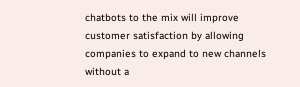chatbots to the mix will improve customer satisfaction by allowing companies to expand to new channels without a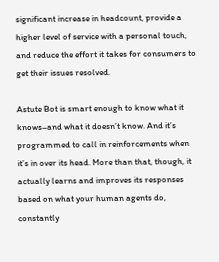significant increase in headcount, provide a higher level of service with a personal touch, and reduce the effort it takes for consumers to get their issues resolved.

Astute Bot is smart enough to know what it knows–and what it doesn’t know. And it’s programmed to call in reinforcements when it’s in over its head. More than that, though, it actually learns and improves its responses based on what your human agents do, constantly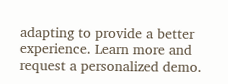adapting to provide a better experience. Learn more and request a personalized demo.